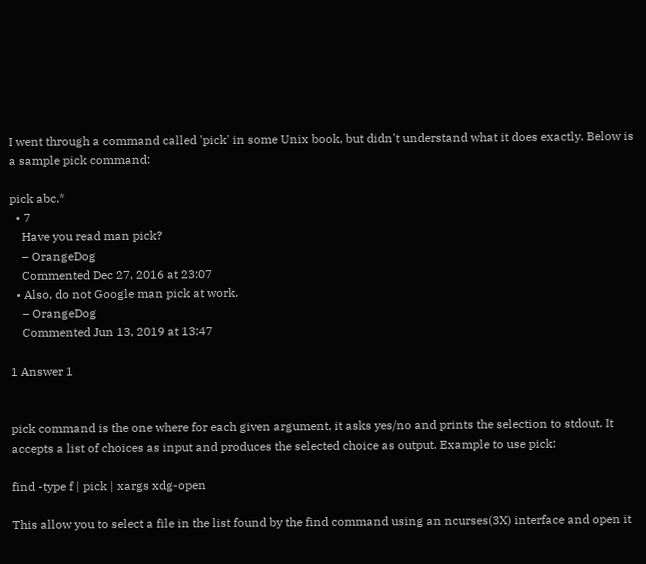I went through a command called 'pick' in some Unix book, but didn't understand what it does exactly. Below is a sample pick command:

pick abc.*
  • 7
    Have you read man pick?
    – OrangeDog
    Commented Dec 27, 2016 at 23:07
  • Also, do not Google man pick at work.
    – OrangeDog
    Commented Jun 13, 2019 at 13:47

1 Answer 1


pick command is the one where for each given argument, it asks yes/no and prints the selection to stdout. It accepts a list of choices as input and produces the selected choice as output. Example to use pick:

find -type f | pick | xargs xdg-open

This allow you to select a file in the list found by the find command using an ncurses(3X) interface and open it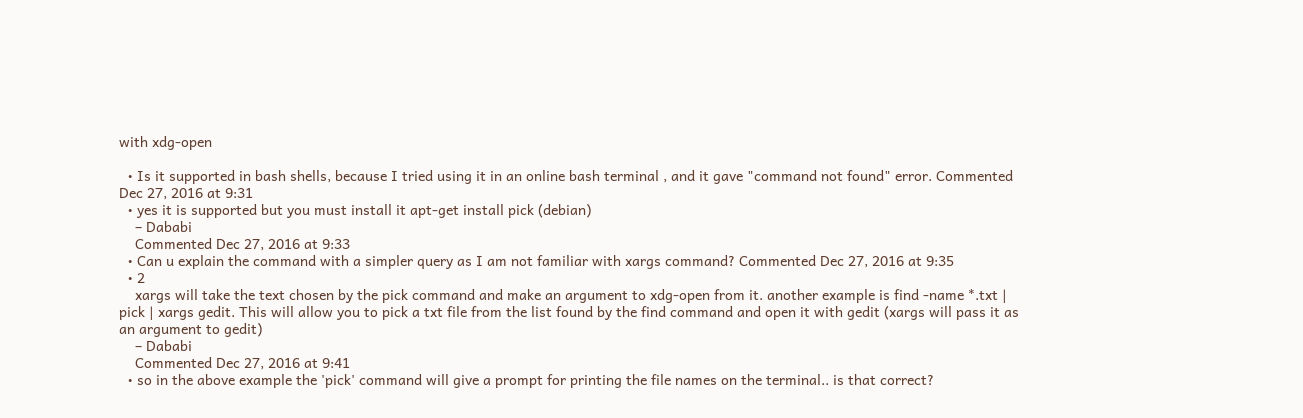with xdg-open

  • Is it supported in bash shells, because I tried using it in an online bash terminal , and it gave "command not found" error. Commented Dec 27, 2016 at 9:31
  • yes it is supported but you must install it apt-get install pick (debian)
    – Dababi
    Commented Dec 27, 2016 at 9:33
  • Can u explain the command with a simpler query as I am not familiar with xargs command? Commented Dec 27, 2016 at 9:35
  • 2
    xargs will take the text chosen by the pick command and make an argument to xdg-open from it. another example is find -name *.txt | pick | xargs gedit. This will allow you to pick a txt file from the list found by the find command and open it with gedit (xargs will pass it as an argument to gedit)
    – Dababi
    Commented Dec 27, 2016 at 9:41
  • so in the above example the 'pick' command will give a prompt for printing the file names on the terminal.. is that correct?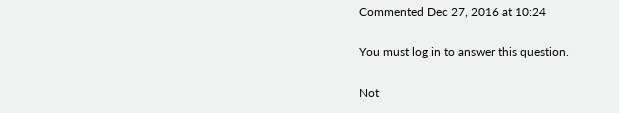Commented Dec 27, 2016 at 10:24

You must log in to answer this question.

Not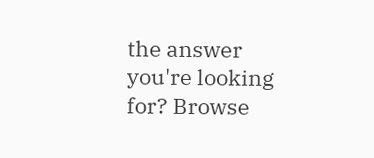the answer you're looking for? Browse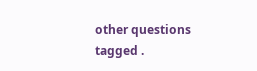other questions tagged .